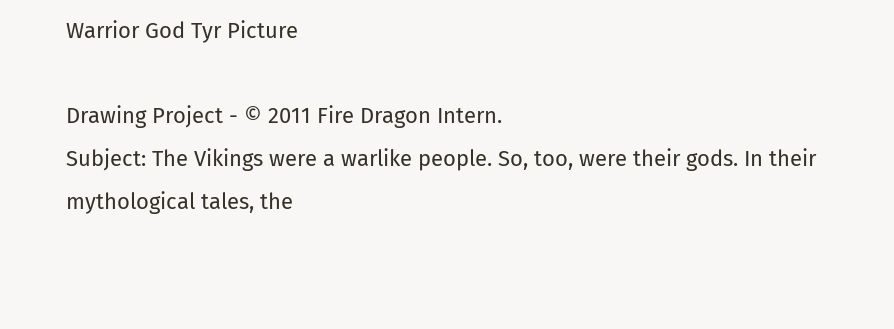Warrior God Tyr Picture

Drawing Project - © 2011 Fire Dragon Intern.
Subject: The Vikings were a warlike people. So, too, were their gods. In their mythological tales, the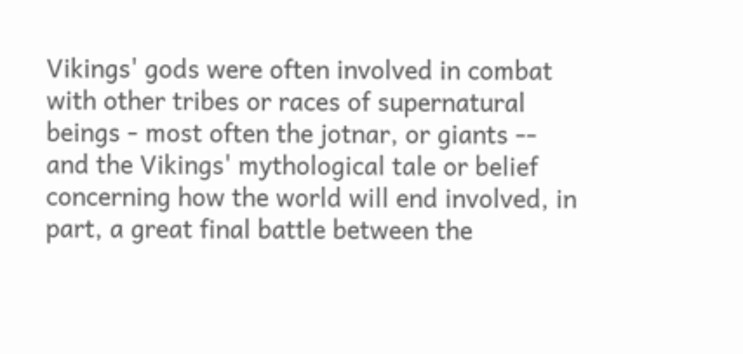Vikings' gods were often involved in combat with other tribes or races of supernatural beings - most often the jotnar, or giants -- and the Vikings' mythological tale or belief concerning how the world will end involved, in part, a great final battle between the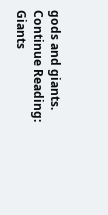gods and giants.
Continue Reading: Giants